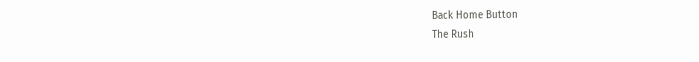Back Home Button
The Rush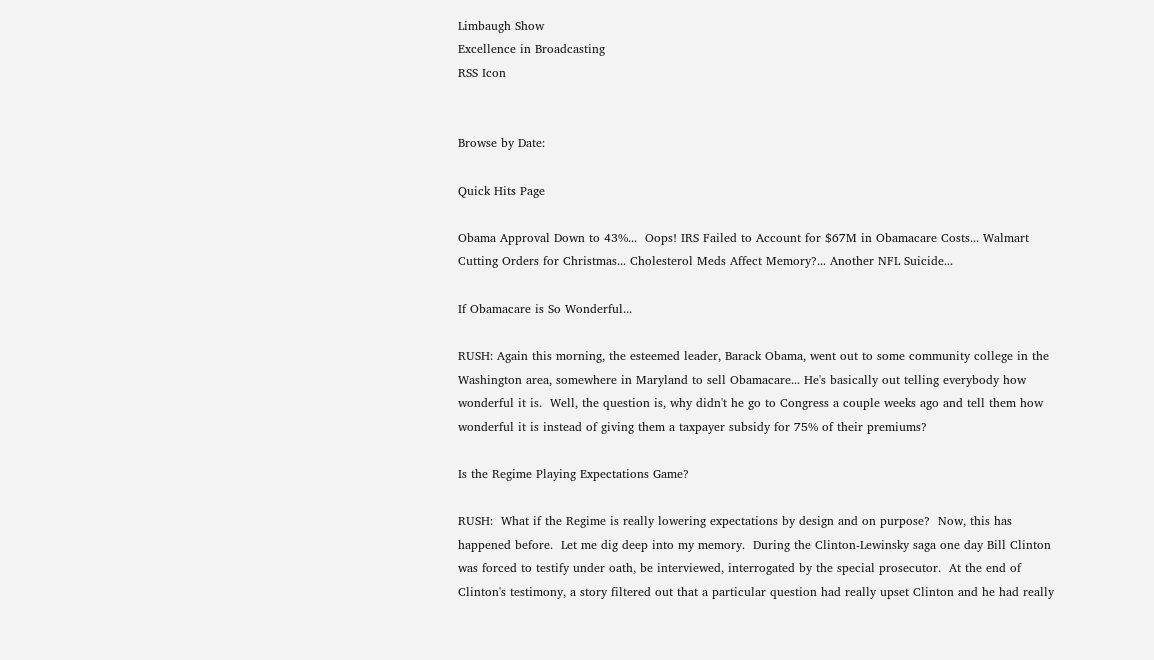Limbaugh Show
Excellence in Broadcasting
RSS Icon


Browse by Date:

Quick Hits Page

Obama Approval Down to 43%...  Oops! IRS Failed to Account for $67M in Obamacare Costs... Walmart Cutting Orders for Christmas... Cholesterol Meds Affect Memory?... Another NFL Suicide...

If Obamacare is So Wonderful...

RUSH: Again this morning, the esteemed leader, Barack Obama, went out to some community college in the Washington area, somewhere in Maryland to sell Obamacare... He's basically out telling everybody how wonderful it is.  Well, the question is, why didn't he go to Congress a couple weeks ago and tell them how wonderful it is instead of giving them a taxpayer subsidy for 75% of their premiums?

Is the Regime Playing Expectations Game?

RUSH:  What if the Regime is really lowering expectations by design and on purpose?  Now, this has happened before.  Let me dig deep into my memory.  During the Clinton-Lewinsky saga one day Bill Clinton was forced to testify under oath, be interviewed, interrogated by the special prosecutor.  At the end of Clinton's testimony, a story filtered out that a particular question had really upset Clinton and he had really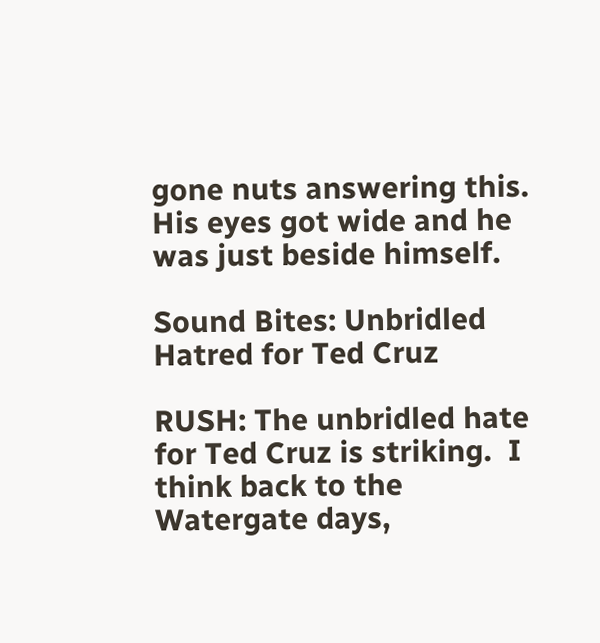gone nuts answering this. His eyes got wide and he was just beside himself.

Sound Bites: Unbridled Hatred for Ted Cruz

RUSH: The unbridled hate for Ted Cruz is striking.  I think back to the Watergate days,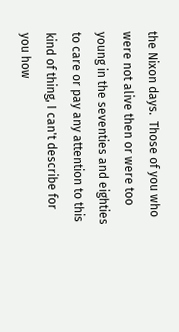the Nixon days.  Those of you who were not alive then or were too young in the seventies and eighties to care or pay any attention to this kind of thing, I can't describe for you how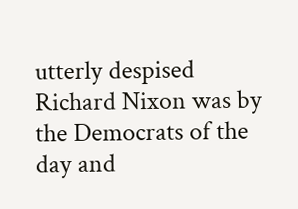utterly despised Richard Nixon was by the Democrats of the day and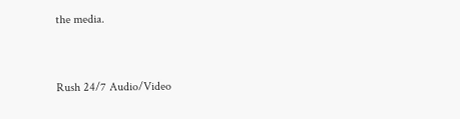the media.


Rush 24/7 Audio/Video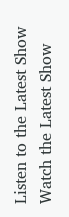Listen to the Latest Show Watch the Latest Show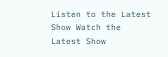Listen to the Latest Show Watch the Latest Show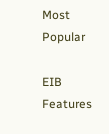Most Popular

EIB Features